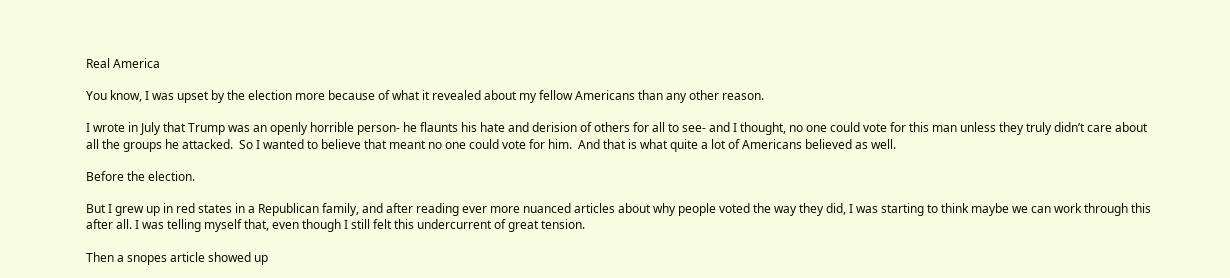Real America

You know, I was upset by the election more because of what it revealed about my fellow Americans than any other reason.

I wrote in July that Trump was an openly horrible person- he flaunts his hate and derision of others for all to see- and I thought, no one could vote for this man unless they truly didn’t care about all the groups he attacked.  So I wanted to believe that meant no one could vote for him.  And that is what quite a lot of Americans believed as well.

Before the election.

But I grew up in red states in a Republican family, and after reading ever more nuanced articles about why people voted the way they did, I was starting to think maybe we can work through this after all. I was telling myself that, even though I still felt this undercurrent of great tension.

Then a snopes article showed up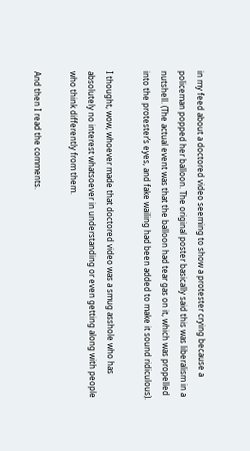in my feed about a doctored video seeming to show a protester crying because a policeman popped her balloon. The original poster basically said this was liberalism in a nutshell. (The actual event was that the balloon had tear gas on it, which was propelled into the protester’s eyes, and fake wailing had been added to make it sound ridiculous).

I thought, wow, whoever made that doctored video was a smug asshole who has absolutely no interest whatsoever in understanding or even getting along with people who think differently from them.

And then I read the comments.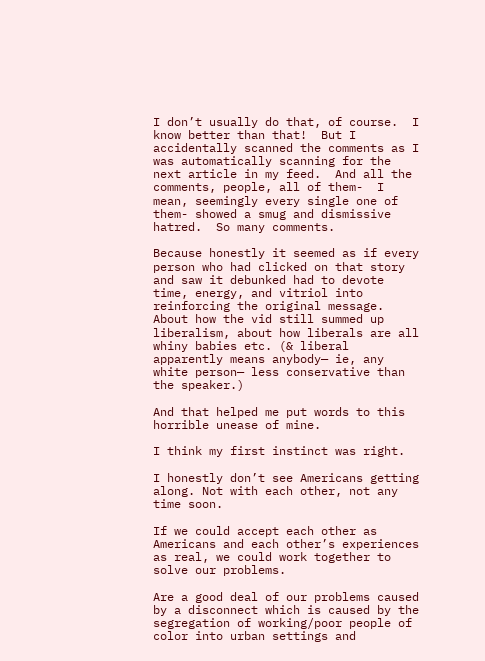I don’t usually do that, of course.  I know better than that!  But I accidentally scanned the comments as I was automatically scanning for the next article in my feed.  And all the comments, people, all of them-  I mean, seemingly every single one of them- showed a smug and dismissive hatred.  So many comments.

Because honestly it seemed as if every person who had clicked on that story and saw it debunked had to devote time, energy, and vitriol into reinforcing the original message.  About how the vid still summed up liberalism, about how liberals are all whiny babies etc. (& liberal apparently means anybody— ie, any white person— less conservative than the speaker.)

And that helped me put words to this horrible unease of mine.

I think my first instinct was right.

I honestly don’t see Americans getting along. Not with each other, not any time soon.

If we could accept each other as Americans and each other’s experiences as real, we could work together to solve our problems.

Are a good deal of our problems caused by a disconnect which is caused by the segregation of working/poor people of color into urban settings and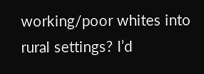working/poor whites into rural settings? I’d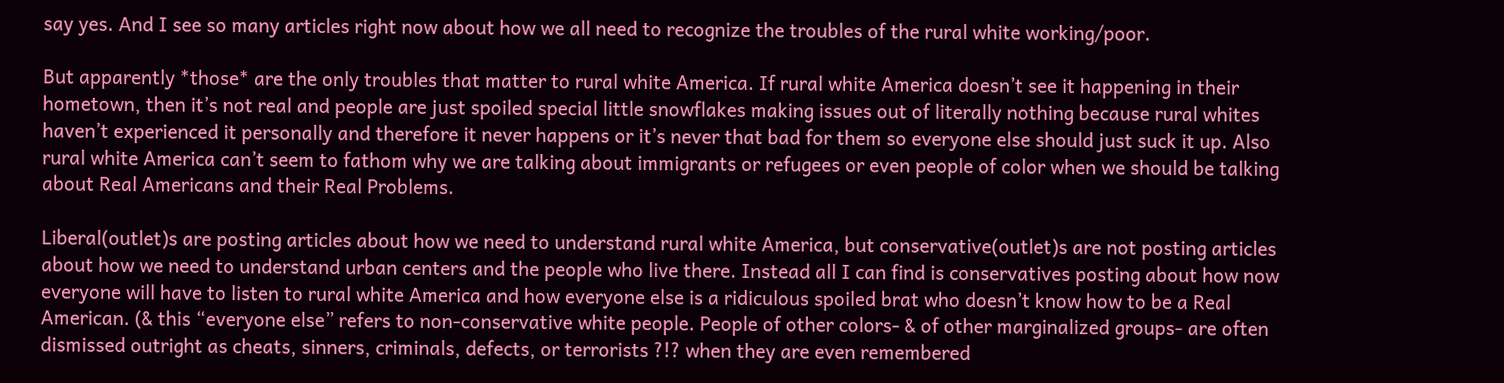say yes. And I see so many articles right now about how we all need to recognize the troubles of the rural white working/poor.

But apparently *those* are the only troubles that matter to rural white America. If rural white America doesn’t see it happening in their hometown, then it’s not real and people are just spoiled special little snowflakes making issues out of literally nothing because rural whites haven’t experienced it personally and therefore it never happens or it’s never that bad for them so everyone else should just suck it up. Also rural white America can’t seem to fathom why we are talking about immigrants or refugees or even people of color when we should be talking about Real Americans and their Real Problems.

Liberal(outlet)s are posting articles about how we need to understand rural white America, but conservative(outlet)s are not posting articles about how we need to understand urban centers and the people who live there. Instead all I can find is conservatives posting about how now everyone will have to listen to rural white America and how everyone else is a ridiculous spoiled brat who doesn’t know how to be a Real American. (& this “everyone else” refers to non-conservative white people. People of other colors- & of other marginalized groups- are often dismissed outright as cheats, sinners, criminals, defects, or terrorists ?!? when they are even remembered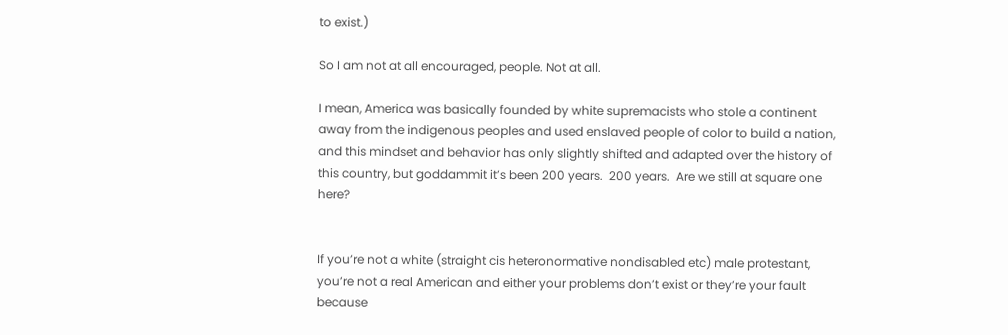to exist.)

So I am not at all encouraged, people. Not at all.

I mean, America was basically founded by white supremacists who stole a continent away from the indigenous peoples and used enslaved people of color to build a nation, and this mindset and behavior has only slightly shifted and adapted over the history of this country, but goddammit it’s been 200 years.  200 years.  Are we still at square one here?


If you’re not a white (straight cis heteronormative nondisabled etc) male protestant, you’re not a real American and either your problems don’t exist or they’re your fault because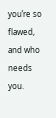you’re so flawed, and who needs you.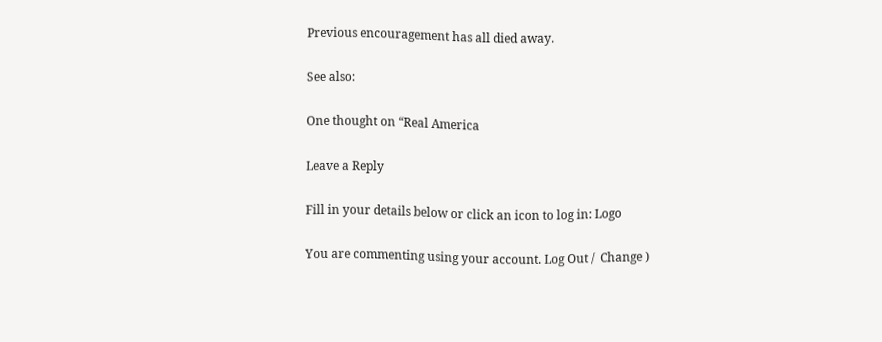Previous encouragement has all died away.

See also:

One thought on “Real America

Leave a Reply

Fill in your details below or click an icon to log in: Logo

You are commenting using your account. Log Out /  Change )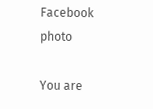Facebook photo

You are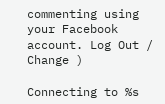commenting using your Facebook account. Log Out /  Change )

Connecting to %s